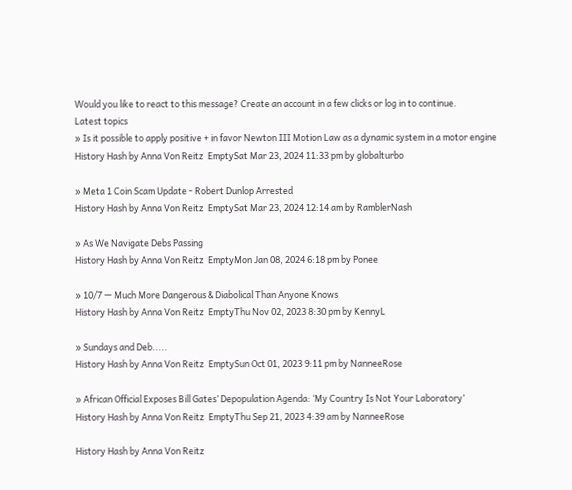Would you like to react to this message? Create an account in a few clicks or log in to continue.
Latest topics
» Is it possible to apply positive + in favor Newton III Motion Law as a dynamic system in a motor engine
History Hash by Anna Von Reitz  EmptySat Mar 23, 2024 11:33 pm by globalturbo

» Meta 1 Coin Scam Update - Robert Dunlop Arrested
History Hash by Anna Von Reitz  EmptySat Mar 23, 2024 12:14 am by RamblerNash

» As We Navigate Debs Passing
History Hash by Anna Von Reitz  EmptyMon Jan 08, 2024 6:18 pm by Ponee

» 10/7 — Much More Dangerous & Diabolical Than Anyone Knows
History Hash by Anna Von Reitz  EmptyThu Nov 02, 2023 8:30 pm by KennyL

» Sundays and Deb.....
History Hash by Anna Von Reitz  EmptySun Oct 01, 2023 9:11 pm by NanneeRose

» African Official Exposes Bill Gates’ Depopulation Agenda: ‘My Country Is Not Your Laboratory’
History Hash by Anna Von Reitz  EmptyThu Sep 21, 2023 4:39 am by NanneeRose

History Hash by Anna Von Reitz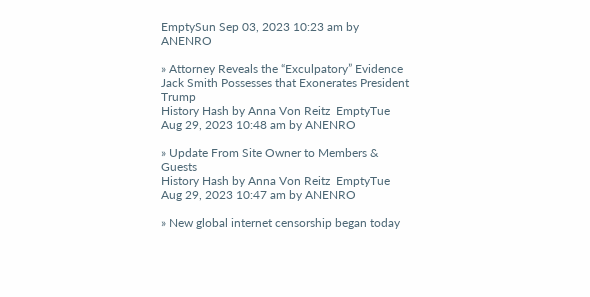EmptySun Sep 03, 2023 10:23 am by ANENRO

» Attorney Reveals the “Exculpatory” Evidence Jack Smith Possesses that Exonerates President Trump
History Hash by Anna Von Reitz  EmptyTue Aug 29, 2023 10:48 am by ANENRO

» Update From Site Owner to Members & Guests
History Hash by Anna Von Reitz  EmptyTue Aug 29, 2023 10:47 am by ANENRO

» New global internet censorship began today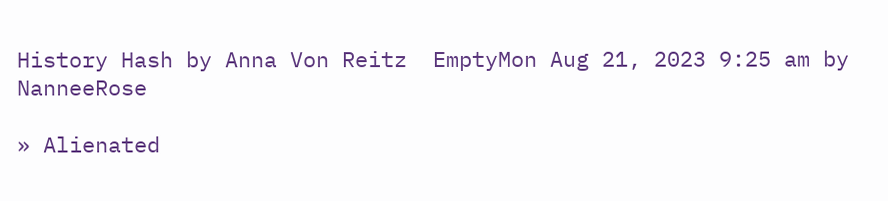History Hash by Anna Von Reitz  EmptyMon Aug 21, 2023 9:25 am by NanneeRose

» Alienated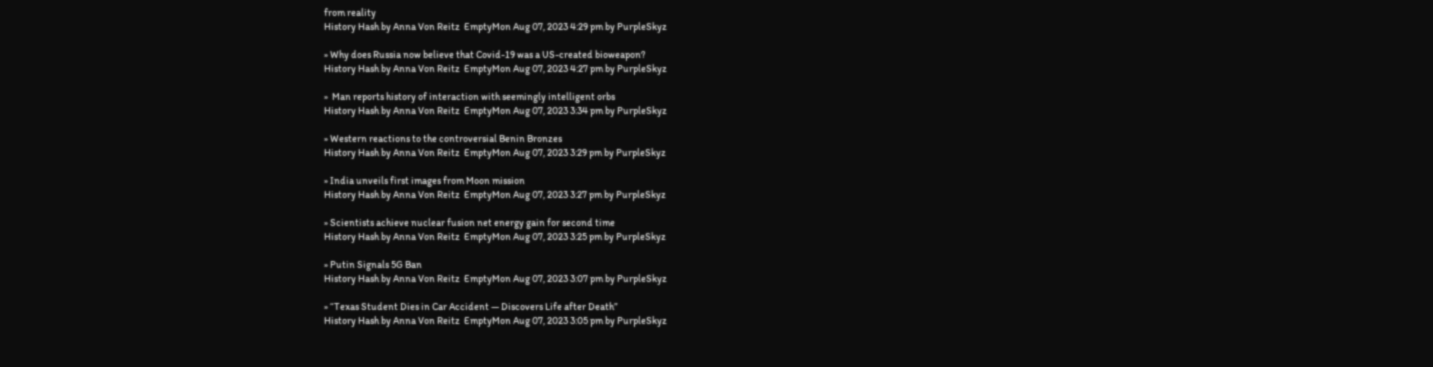from reality
History Hash by Anna Von Reitz  EmptyMon Aug 07, 2023 4:29 pm by PurpleSkyz

» Why does Russia now believe that Covid-19 was a US-created bioweapon?
History Hash by Anna Von Reitz  EmptyMon Aug 07, 2023 4:27 pm by PurpleSkyz

»  Man reports history of interaction with seemingly intelligent orbs
History Hash by Anna Von Reitz  EmptyMon Aug 07, 2023 3:34 pm by PurpleSkyz

» Western reactions to the controversial Benin Bronzes
History Hash by Anna Von Reitz  EmptyMon Aug 07, 2023 3:29 pm by PurpleSkyz

» India unveils first images from Moon mission
History Hash by Anna Von Reitz  EmptyMon Aug 07, 2023 3:27 pm by PurpleSkyz

» Scientists achieve nuclear fusion net energy gain for second time
History Hash by Anna Von Reitz  EmptyMon Aug 07, 2023 3:25 pm by PurpleSkyz

» Putin Signals 5G Ban
History Hash by Anna Von Reitz  EmptyMon Aug 07, 2023 3:07 pm by PurpleSkyz

» “Texas Student Dies in Car Accident — Discovers Life after Death”
History Hash by Anna Von Reitz  EmptyMon Aug 07, 2023 3:05 pm by PurpleSkyz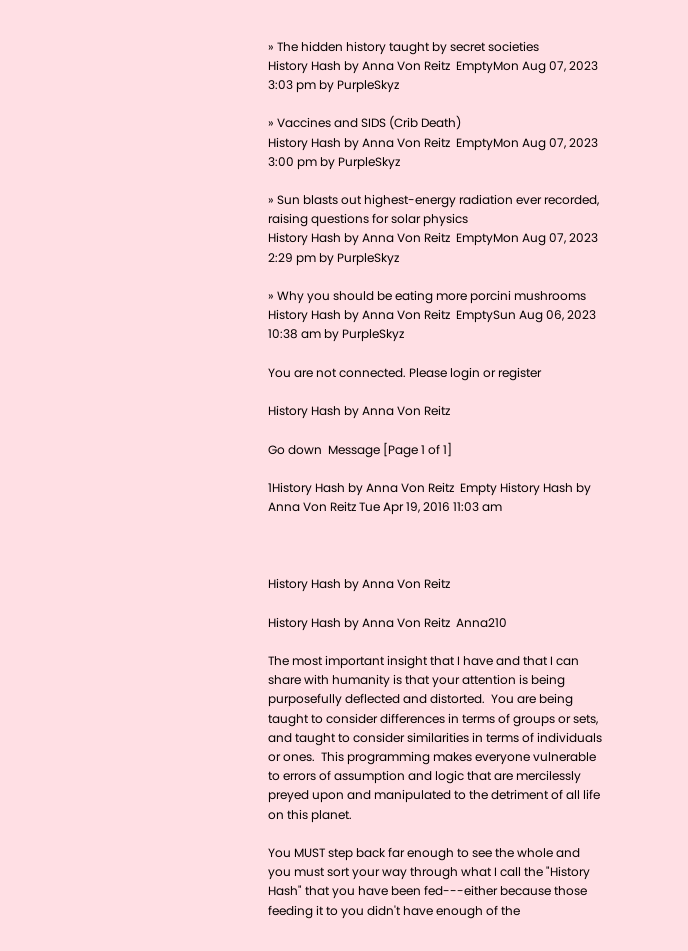» The hidden history taught by secret societies
History Hash by Anna Von Reitz  EmptyMon Aug 07, 2023 3:03 pm by PurpleSkyz

» Vaccines and SIDS (Crib Death)
History Hash by Anna Von Reitz  EmptyMon Aug 07, 2023 3:00 pm by PurpleSkyz

» Sun blasts out highest-energy radiation ever recorded, raising questions for solar physics
History Hash by Anna Von Reitz  EmptyMon Aug 07, 2023 2:29 pm by PurpleSkyz

» Why you should be eating more porcini mushrooms
History Hash by Anna Von Reitz  EmptySun Aug 06, 2023 10:38 am by PurpleSkyz

You are not connected. Please login or register

History Hash by Anna Von Reitz

Go down  Message [Page 1 of 1]

1History Hash by Anna Von Reitz  Empty History Hash by Anna Von Reitz Tue Apr 19, 2016 11:03 am



History Hash by Anna Von Reitz

History Hash by Anna Von Reitz  Anna210

The most important insight that I have and that I can share with humanity is that your attention is being purposefully deflected and distorted.  You are being taught to consider differences in terms of groups or sets, and taught to consider similarities in terms of individuals or ones.  This programming makes everyone vulnerable to errors of assumption and logic that are mercilessly preyed upon and manipulated to the detriment of all life on this planet.

You MUST step back far enough to see the whole and you must sort your way through what I call the "History Hash" that you have been fed---either because those feeding it to you didn't have enough of the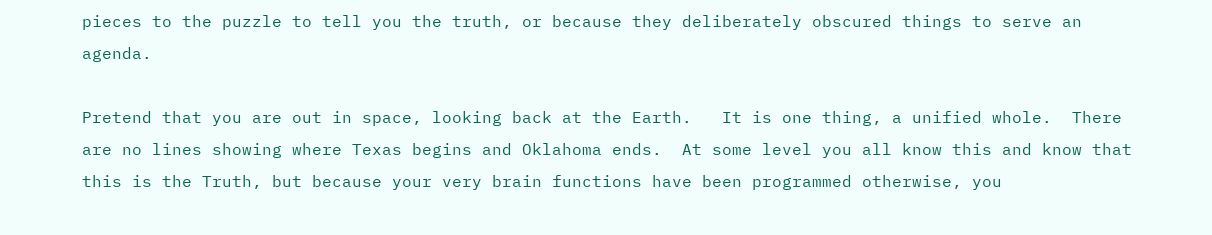pieces to the puzzle to tell you the truth, or because they deliberately obscured things to serve an agenda.

Pretend that you are out in space, looking back at the Earth.   It is one thing, a unified whole.  There are no lines showing where Texas begins and Oklahoma ends.  At some level you all know this and know that this is the Truth, but because your very brain functions have been programmed otherwise, you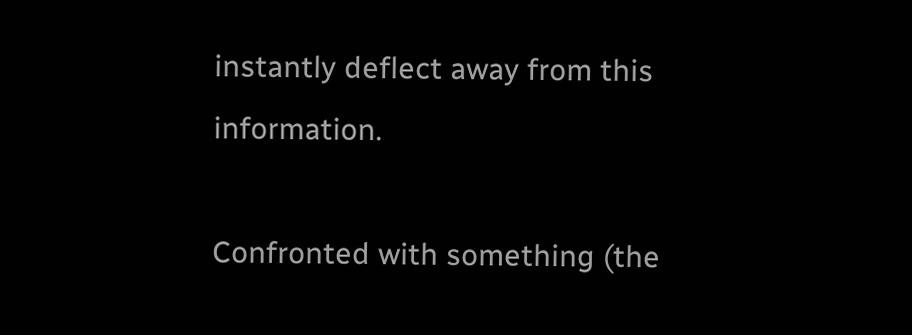instantly deflect away from this information.

Confronted with something (the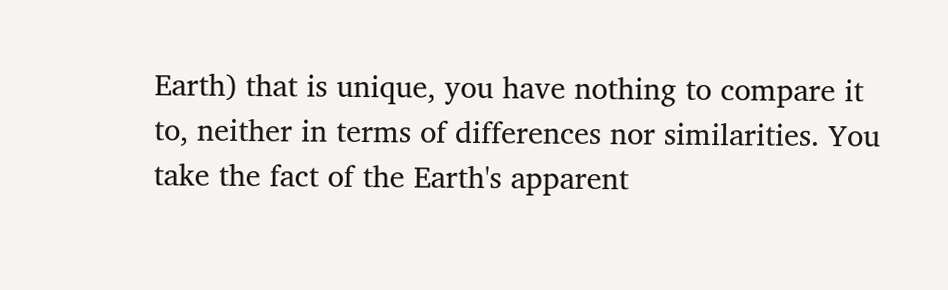Earth) that is unique, you have nothing to compare it to, neither in terms of differences nor similarities. You take the fact of the Earth's apparent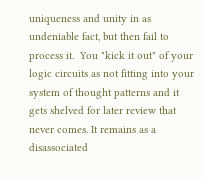uniqueness and unity in as undeniable fact, but then fail to process it.  You "kick it out" of your logic circuits as not fitting into your system of thought patterns and it gets shelved for later review that never comes. It remains as a disassociated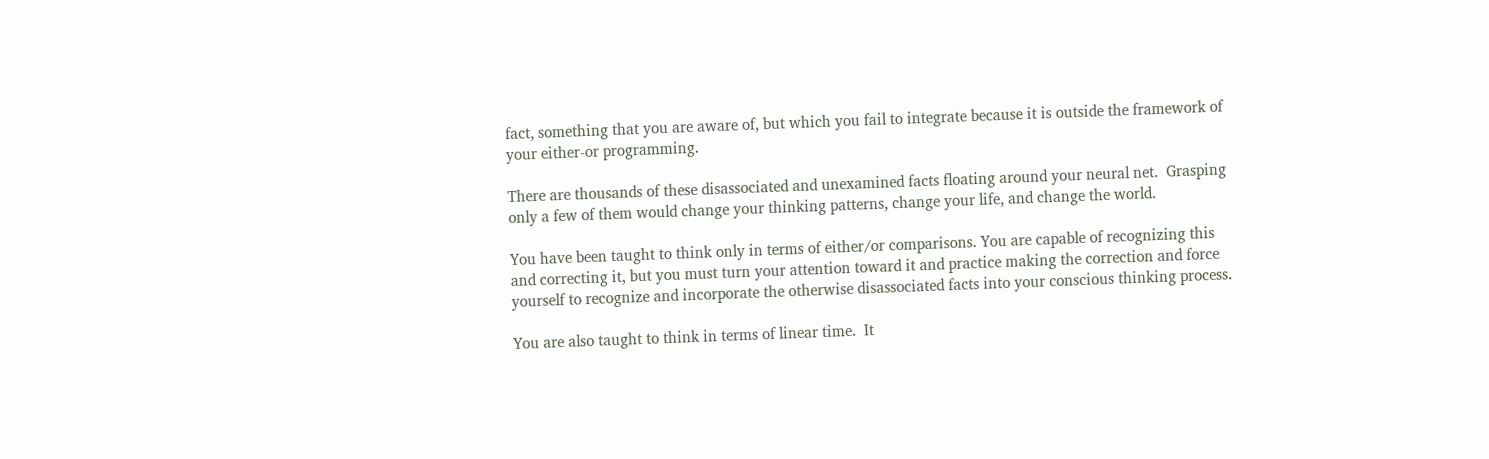fact, something that you are aware of, but which you fail to integrate because it is outside the framework of your either-or programming.

There are thousands of these disassociated and unexamined facts floating around your neural net.  Grasping only a few of them would change your thinking patterns, change your life, and change the world.

You have been taught to think only in terms of either/or comparisons. You are capable of recognizing this and correcting it, but you must turn your attention toward it and practice making the correction and force yourself to recognize and incorporate the otherwise disassociated facts into your conscious thinking process.

You are also taught to think in terms of linear time.  It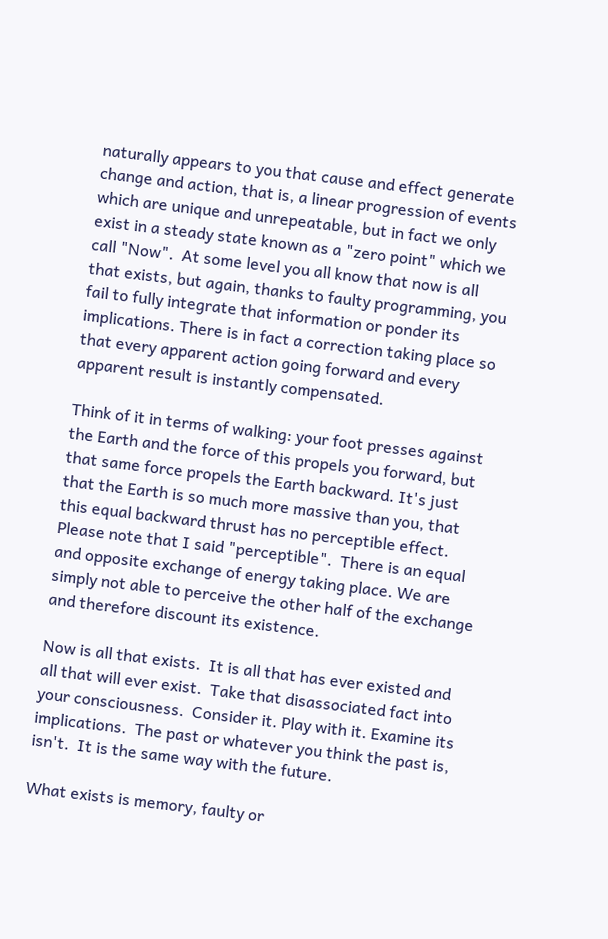naturally appears to you that cause and effect generate change and action, that is, a linear progression of events which are unique and unrepeatable, but in fact we only exist in a steady state known as a "zero point" which we call "Now".  At some level you all know that now is all that exists, but again, thanks to faulty programming, you fail to fully integrate that information or ponder its implications. There is in fact a correction taking place so that every apparent action going forward and every apparent result is instantly compensated.

Think of it in terms of walking: your foot presses against the Earth and the force of this propels you forward, but that same force propels the Earth backward. It's just that the Earth is so much more massive than you, that this equal backward thrust has no perceptible effect.  Please note that I said "perceptible".  There is an equal and opposite exchange of energy taking place. We are simply not able to perceive the other half of the exchange and therefore discount its existence.

Now is all that exists.  It is all that has ever existed and all that will ever exist.  Take that disassociated fact into your consciousness.  Consider it. Play with it. Examine its implications.  The past or whatever you think the past is, isn't.  It is the same way with the future.

What exists is memory, faulty or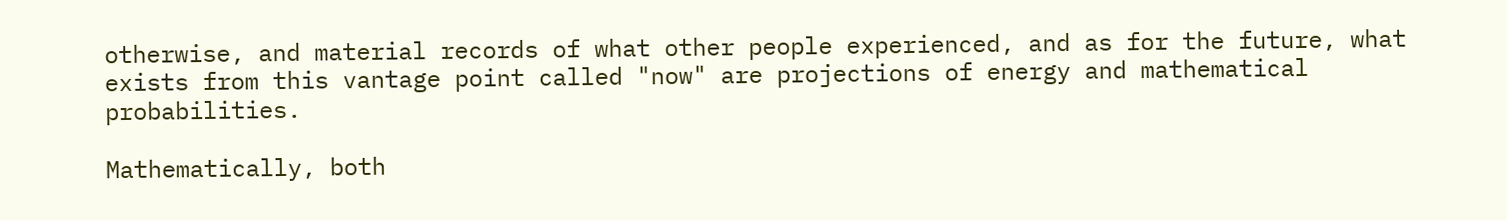otherwise, and material records of what other people experienced, and as for the future, what exists from this vantage point called "now" are projections of energy and mathematical probabilities.

Mathematically, both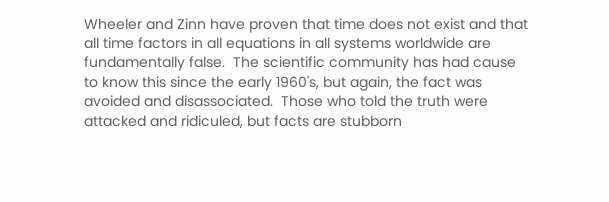Wheeler and Zinn have proven that time does not exist and that all time factors in all equations in all systems worldwide are fundamentally false.  The scientific community has had cause to know this since the early 1960's, but again, the fact was avoided and disassociated.  Those who told the truth were attacked and ridiculed, but facts are stubborn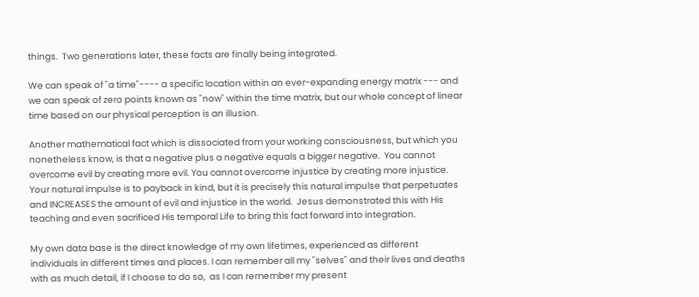things.  Two generations later, these facts are finally being integrated.

We can speak of "a time"---- a specific location within an ever-expanding energy matrix --- and we can speak of zero points known as "now" within the time matrix, but our whole concept of linear time based on our physical perception is an illusion.

Another mathematical fact which is dissociated from your working consciousness, but which you nonetheless know, is that a negative plus a negative equals a bigger negative.  You cannot overcome evil by creating more evil. You cannot overcome injustice by creating more injustice.  Your natural impulse is to payback in kind, but it is precisely this natural impulse that perpetuates and INCREASES the amount of evil and injustice in the world.  Jesus demonstrated this with His teaching and even sacrificed His temporal Life to bring this fact forward into integration.

My own data base is the direct knowledge of my own lifetimes, experienced as different individuals in different times and places. I can remember all my "selves" and their lives and deaths with as much detail, if I choose to do so,  as I can remember my present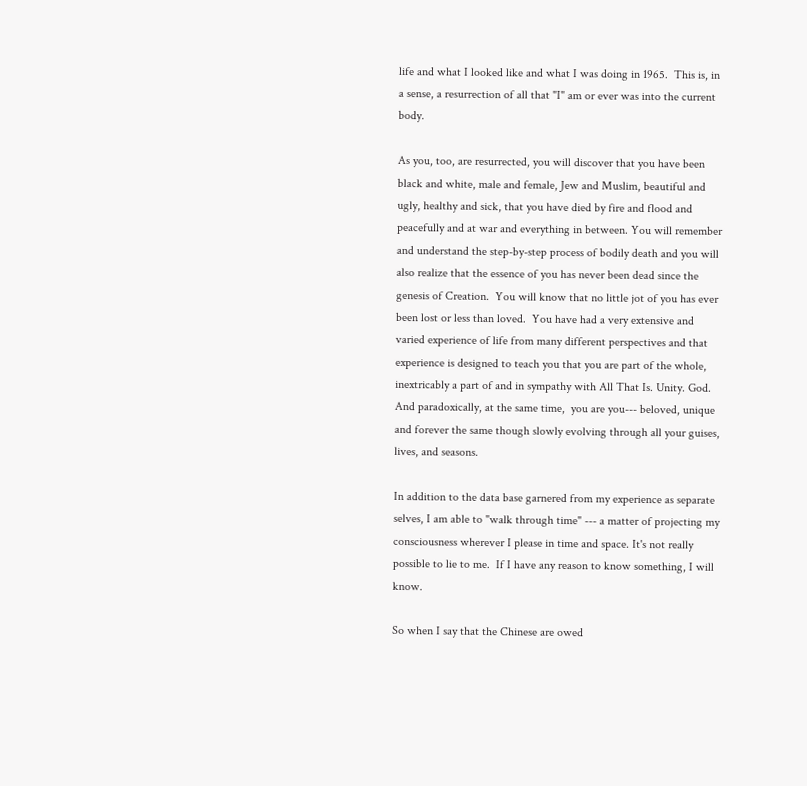life and what I looked like and what I was doing in 1965.  This is, in a sense, a resurrection of all that "I" am or ever was into the current body.

As you, too, are resurrected, you will discover that you have been black and white, male and female, Jew and Muslim, beautiful and ugly, healthy and sick, that you have died by fire and flood and peacefully and at war and everything in between. You will remember and understand the step-by-step process of bodily death and you will also realize that the essence of you has never been dead since the genesis of Creation.  You will know that no little jot of you has ever been lost or less than loved.  You have had a very extensive and varied experience of life from many different perspectives and that experience is designed to teach you that you are part of the whole, inextricably a part of and in sympathy with All That Is. Unity. God.  And paradoxically, at the same time,  you are you--- beloved, unique and forever the same though slowly evolving through all your guises, lives, and seasons.

In addition to the data base garnered from my experience as separate selves, I am able to "walk through time" --- a matter of projecting my consciousness wherever I please in time and space. It's not really possible to lie to me.  If I have any reason to know something, I will know.

So when I say that the Chinese are owed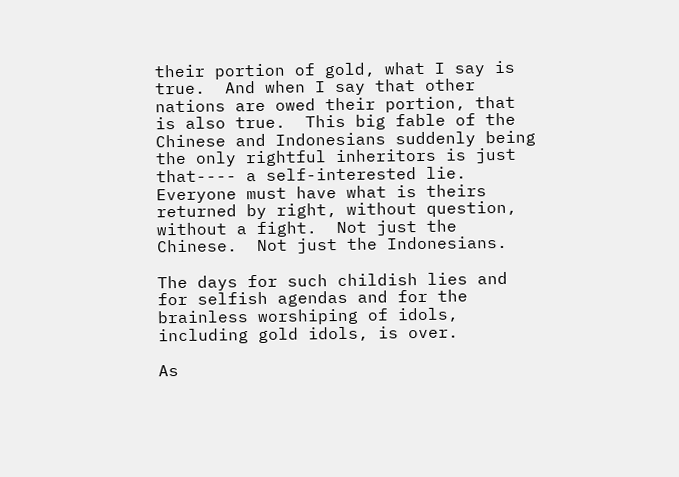their portion of gold, what I say is true.  And when I say that other nations are owed their portion, that is also true.  This big fable of the Chinese and Indonesians suddenly being the only rightful inheritors is just that---- a self-interested lie.  Everyone must have what is theirs returned by right, without question, without a fight.  Not just the Chinese.  Not just the Indonesians.

The days for such childish lies and for selfish agendas and for the brainless worshiping of idols, including gold idols, is over.

As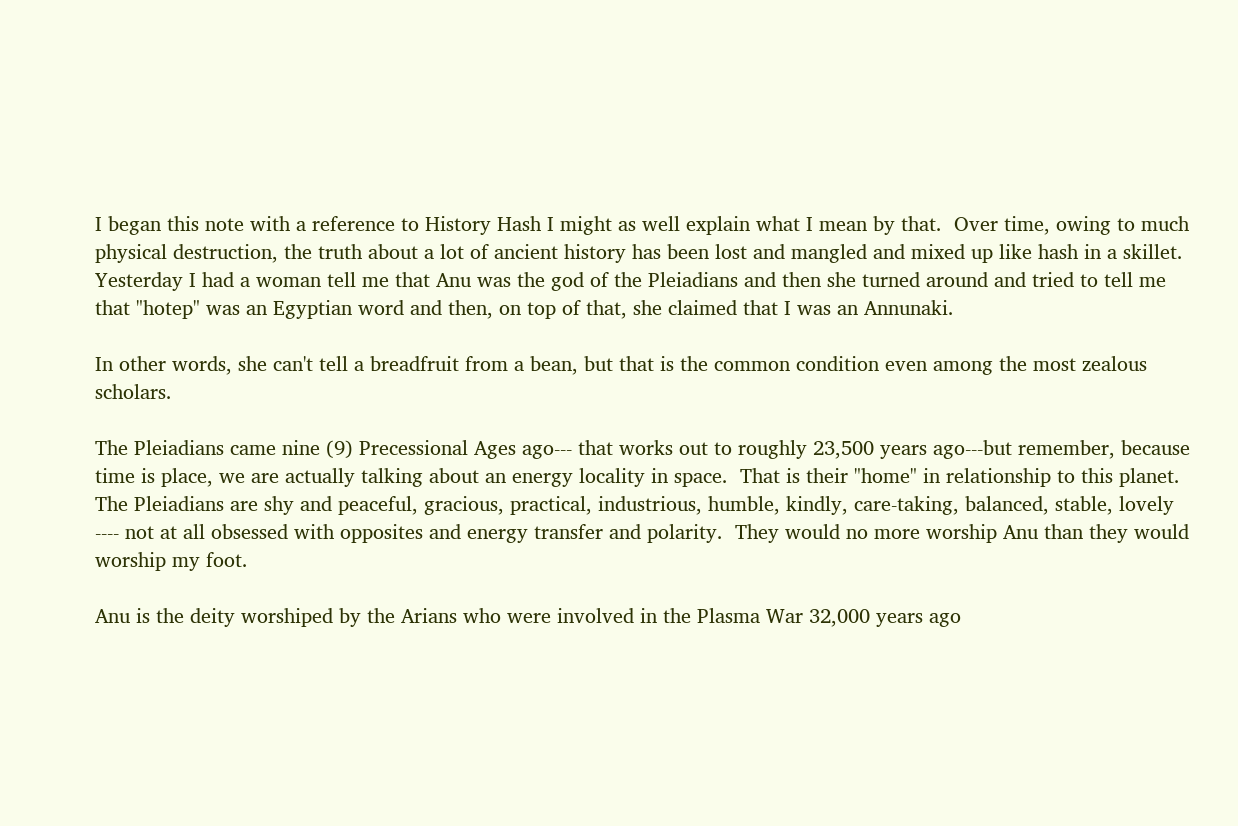I began this note with a reference to History Hash I might as well explain what I mean by that.  Over time, owing to much physical destruction, the truth about a lot of ancient history has been lost and mangled and mixed up like hash in a skillet.  Yesterday I had a woman tell me that Anu was the god of the Pleiadians and then she turned around and tried to tell me that "hotep" was an Egyptian word and then, on top of that, she claimed that I was an Annunaki.

In other words, she can't tell a breadfruit from a bean, but that is the common condition even among the most zealous scholars.

The Pleiadians came nine (9) Precessional Ages ago--- that works out to roughly 23,500 years ago---but remember, because time is place, we are actually talking about an energy locality in space.  That is their "home" in relationship to this planet.  The Pleiadians are shy and peaceful, gracious, practical, industrious, humble, kindly, care-taking, balanced, stable, lovely ---- not at all obsessed with opposites and energy transfer and polarity.  They would no more worship Anu than they would worship my foot.

Anu is the deity worshiped by the Arians who were involved in the Plasma War 32,000 years ago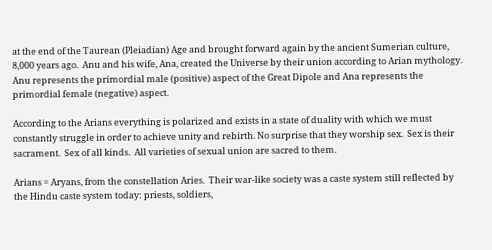at the end of the Taurean (Pleiadian) Age and brought forward again by the ancient Sumerian culture, 8,000 years ago.  Anu and his wife, Ana, created the Universe by their union according to Arian mythology.  Anu represents the primordial male (positive) aspect of the Great Dipole and Ana represents the primordial female (negative) aspect.

According to the Arians everything is polarized and exists in a state of duality with which we must constantly struggle in order to achieve unity and rebirth. No surprise that they worship sex.  Sex is their sacrament.  Sex of all kinds.  All varieties of sexual union are sacred to them.

Arians = Aryans, from the constellation Aries.  Their war-like society was a caste system still reflected by the Hindu caste system today: priests, soldiers,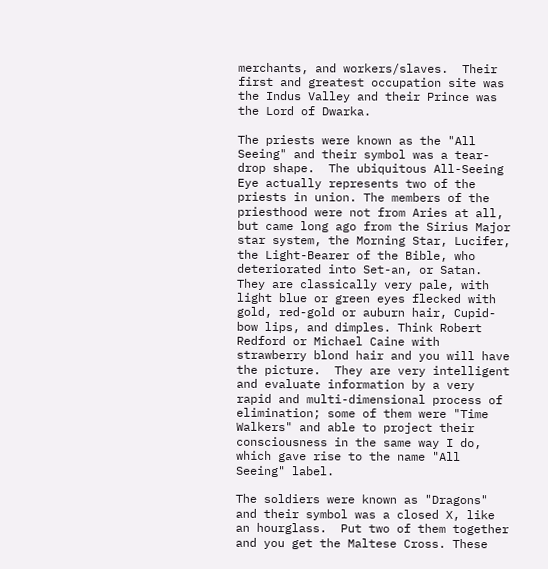merchants, and workers/slaves.  Their first and greatest occupation site was the Indus Valley and their Prince was the Lord of Dwarka.

The priests were known as the "All Seeing" and their symbol was a tear-drop shape.  The ubiquitous All-Seeing Eye actually represents two of the priests in union. The members of the priesthood were not from Aries at all, but came long ago from the Sirius Major star system, the Morning Star, Lucifer, the Light-Bearer of the Bible, who deteriorated into Set-an, or Satan.  They are classically very pale, with light blue or green eyes flecked with gold, red-gold or auburn hair, Cupid-bow lips, and dimples. Think Robert Redford or Michael Caine with strawberry blond hair and you will have the picture.  They are very intelligent and evaluate information by a very rapid and multi-dimensional process of elimination; some of them were "Time Walkers" and able to project their consciousness in the same way I do, which gave rise to the name "All Seeing" label.

The soldiers were known as "Dragons" and their symbol was a closed X, like an hourglass.  Put two of them together and you get the Maltese Cross. These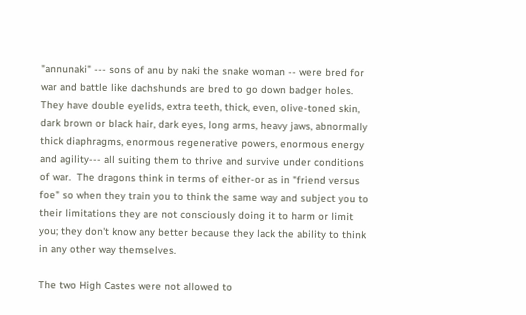"annunaki" --- sons of anu by naki the snake woman -- were bred for war and battle like dachshunds are bred to go down badger holes.  They have double eyelids, extra teeth, thick, even, olive-toned skin, dark brown or black hair, dark eyes, long arms, heavy jaws, abnormally thick diaphragms, enormous regenerative powers, enormous energy and agility--- all suiting them to thrive and survive under conditions of war.  The dragons think in terms of either-or as in "friend versus foe" so when they train you to think the same way and subject you to their limitations they are not consciously doing it to harm or limit you; they don't know any better because they lack the ability to think in any other way themselves.

The two High Castes were not allowed to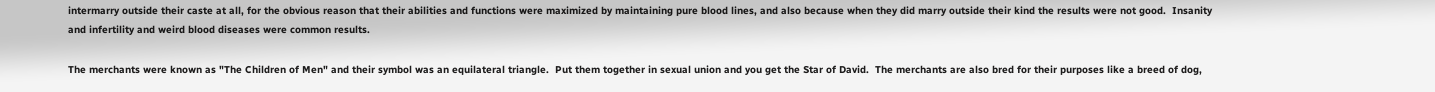intermarry outside their caste at all, for the obvious reason that their abilities and functions were maximized by maintaining pure blood lines, and also because when they did marry outside their kind the results were not good.  Insanity and infertility and weird blood diseases were common results.

The merchants were known as "The Children of Men" and their symbol was an equilateral triangle.  Put them together in sexual union and you get the Star of David.  The merchants are also bred for their purposes like a breed of dog,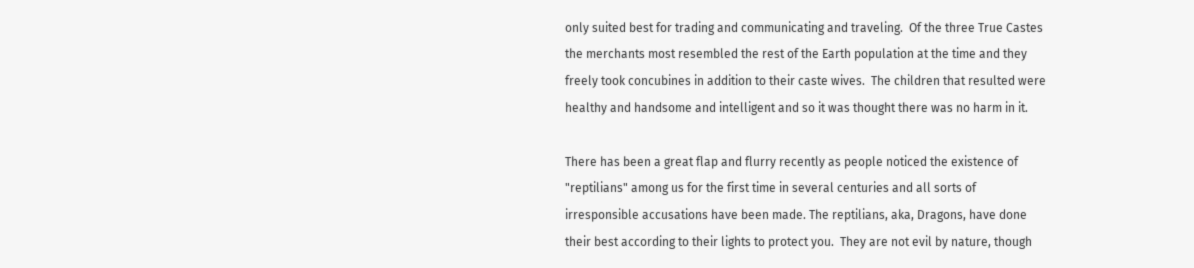only suited best for trading and communicating and traveling.  Of the three True Castes the merchants most resembled the rest of the Earth population at the time and they freely took concubines in addition to their caste wives.  The children that resulted were healthy and handsome and intelligent and so it was thought there was no harm in it.

There has been a great flap and flurry recently as people noticed the existence of "reptilians" among us for the first time in several centuries and all sorts of irresponsible accusations have been made. The reptilians, aka, Dragons, have done their best according to their lights to protect you.  They are not evil by nature, though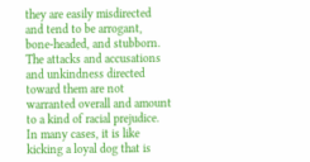they are easily misdirected and tend to be arrogant, bone-headed, and stubborn. The attacks and accusations and unkindness directed toward them are not warranted overall and amount to a kind of racial prejudice.  In many cases, it is like kicking a loyal dog that is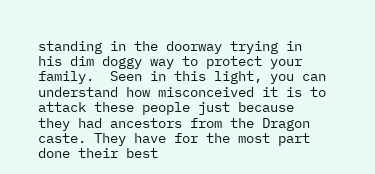standing in the doorway trying in his dim doggy way to protect your family.  Seen in this light, you can understand how misconceived it is to attack these people just because they had ancestors from the Dragon caste. They have for the most part done their best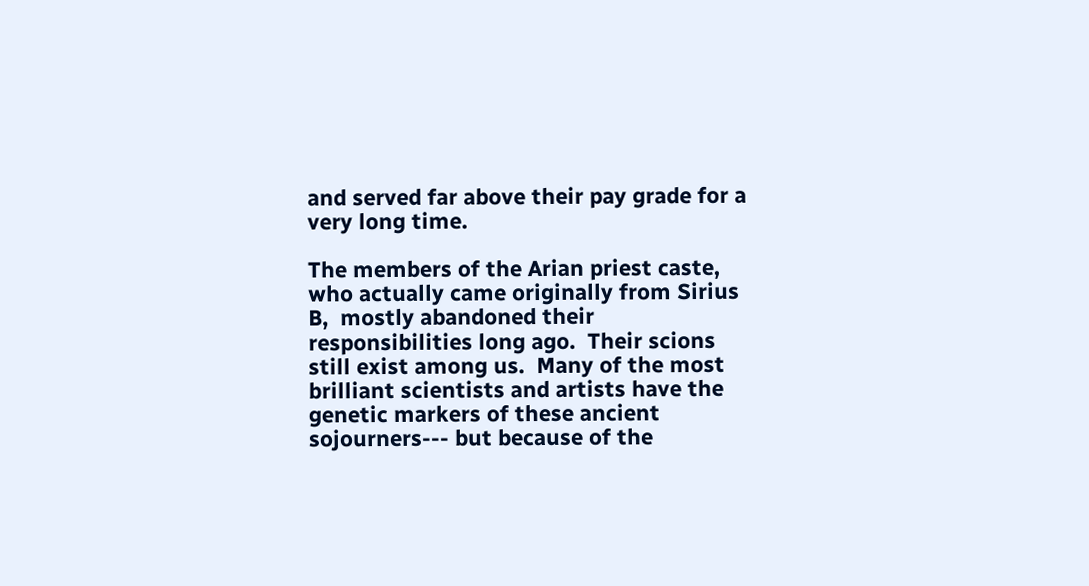and served far above their pay grade for a very long time.

The members of the Arian priest caste, who actually came originally from Sirius B,  mostly abandoned their responsibilities long ago.  Their scions still exist among us.  Many of the most brilliant scientists and artists have the genetic markers of these ancient sojourners--- but because of the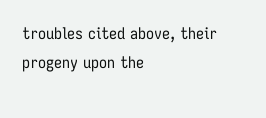troubles cited above, their progeny upon the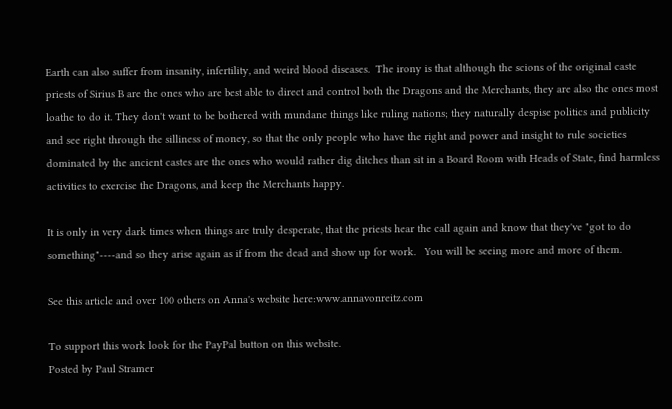Earth can also suffer from insanity, infertility, and weird blood diseases.  The irony is that although the scions of the original caste priests of Sirius B are the ones who are best able to direct and control both the Dragons and the Merchants, they are also the ones most loathe to do it. They don't want to be bothered with mundane things like ruling nations; they naturally despise politics and publicity and see right through the silliness of money, so that the only people who have the right and power and insight to rule societies dominated by the ancient castes are the ones who would rather dig ditches than sit in a Board Room with Heads of State, find harmless activities to exercise the Dragons, and keep the Merchants happy.

It is only in very dark times when things are truly desperate, that the priests hear the call again and know that they've "got to do something"----and so they arise again as if from the dead and show up for work.   You will be seeing more and more of them.

See this article and over 100 others on Anna's website here:www.annavonreitz.com

To support this work look for the PayPal button on this website.
Posted by Paul Stramer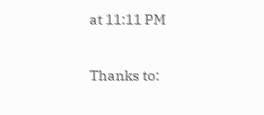at 11:11 PM

Thanks to: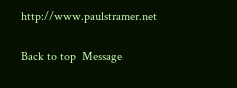http://www.paulstramer.net

Back to top  Message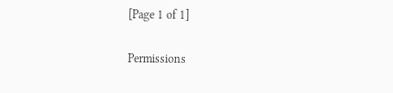[Page 1 of 1]

Permissions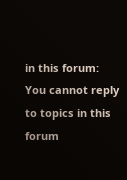in this forum:
You cannot reply to topics in this forum